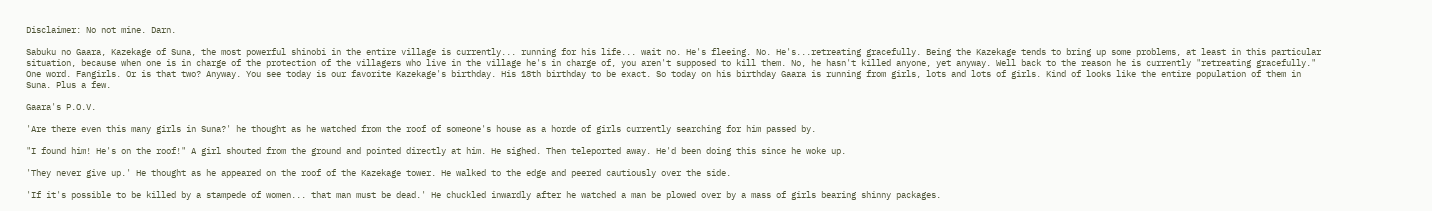Disclaimer: No not mine. Darn.

Sabuku no Gaara, Kazekage of Suna, the most powerful shinobi in the entire village is currently... running for his life... wait no. He's fleeing. No. He's...retreating gracefully. Being the Kazekage tends to bring up some problems, at least in this particular situation, because when one is in charge of the protection of the villagers who live in the village he's in charge of, you aren't supposed to kill them. No, he hasn't killed anyone, yet anyway. Well back to the reason he is currently "retreating gracefully." One word. Fangirls. Or is that two? Anyway. You see today is our favorite Kazekage's birthday. His 18th birthday to be exact. So today on his birthday Gaara is running from girls, lots and lots of girls. Kind of looks like the entire population of them in Suna. Plus a few.

Gaara's P.O.V.

'Are there even this many girls in Suna?' he thought as he watched from the roof of someone's house as a horde of girls currently searching for him passed by.

"I found him! He's on the roof!" A girl shouted from the ground and pointed directly at him. He sighed. Then teleported away. He'd been doing this since he woke up.

'They never give up.' He thought as he appeared on the roof of the Kazekage tower. He walked to the edge and peered cautiously over the side.

'If it's possible to be killed by a stampede of women... that man must be dead.' He chuckled inwardly after he watched a man be plowed over by a mass of girls bearing shinny packages.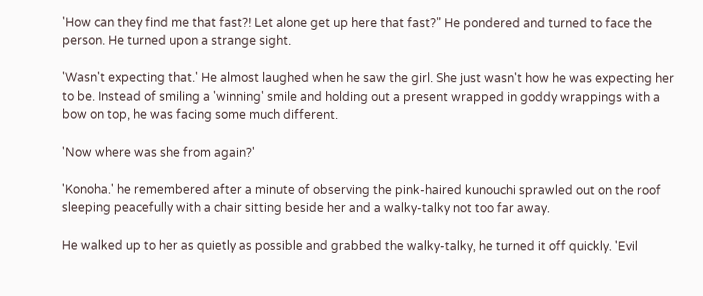'How can they find me that fast?! Let alone get up here that fast?" He pondered and turned to face the person. He turned upon a strange sight.

'Wasn't expecting that.' He almost laughed when he saw the girl. She just wasn't how he was expecting her to be. Instead of smiling a 'winning' smile and holding out a present wrapped in goddy wrappings with a bow on top, he was facing some much different.

'Now where was she from again?'

'Konoha.' he remembered after a minute of observing the pink-haired kunouchi sprawled out on the roof sleeping peacefully with a chair sitting beside her and a walky-talky not too far away.

He walked up to her as quietly as possible and grabbed the walky-talky, he turned it off quickly. 'Evil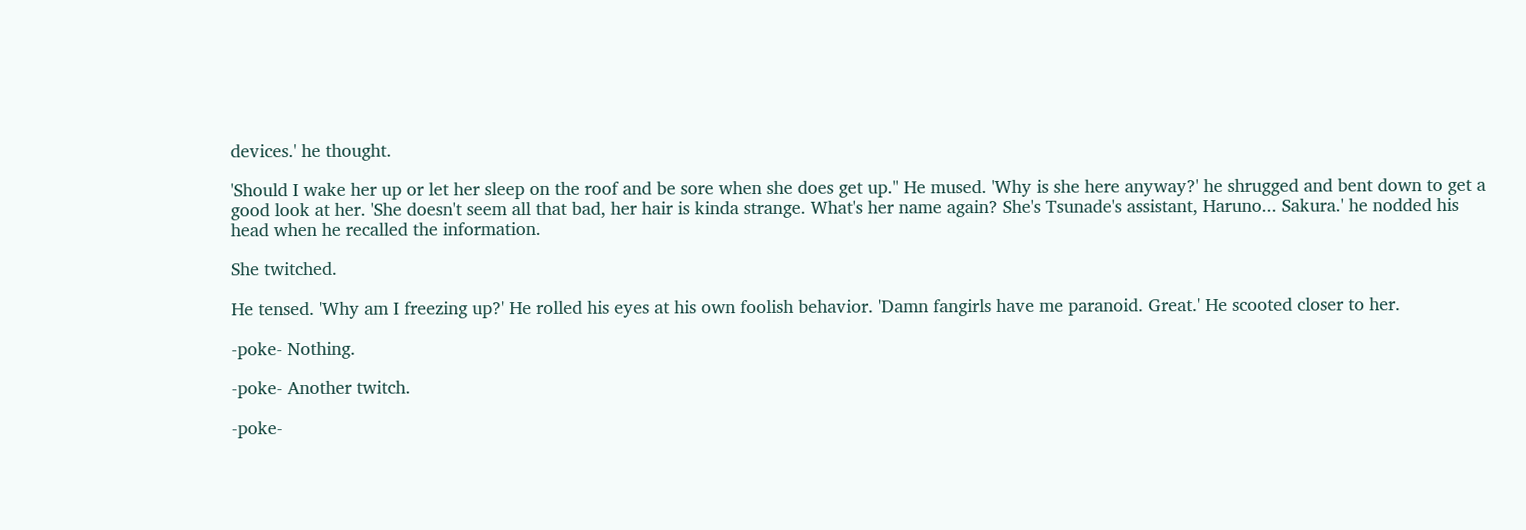devices.' he thought.

'Should I wake her up or let her sleep on the roof and be sore when she does get up." He mused. 'Why is she here anyway?' he shrugged and bent down to get a good look at her. 'She doesn't seem all that bad, her hair is kinda strange. What's her name again? She's Tsunade's assistant, Haruno... Sakura.' he nodded his head when he recalled the information.

She twitched.

He tensed. 'Why am I freezing up?' He rolled his eyes at his own foolish behavior. 'Damn fangirls have me paranoid. Great.' He scooted closer to her.

-poke- Nothing.

-poke- Another twitch.

-poke-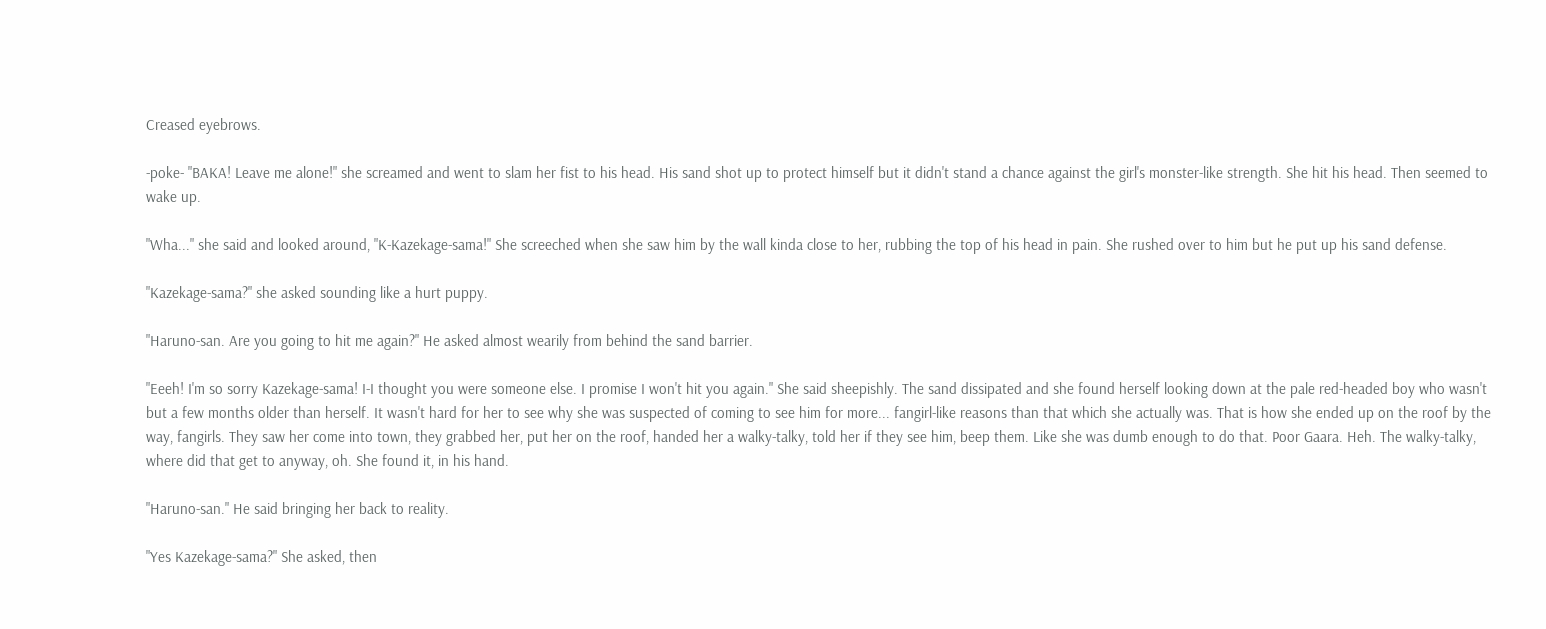Creased eyebrows.

-poke- "BAKA! Leave me alone!" she screamed and went to slam her fist to his head. His sand shot up to protect himself but it didn't stand a chance against the girl's monster-like strength. She hit his head. Then seemed to wake up.

"Wha..." she said and looked around, "K-Kazekage-sama!" She screeched when she saw him by the wall kinda close to her, rubbing the top of his head in pain. She rushed over to him but he put up his sand defense.

"Kazekage-sama?" she asked sounding like a hurt puppy.

"Haruno-san. Are you going to hit me again?" He asked almost wearily from behind the sand barrier.

"Eeeh! I'm so sorry Kazekage-sama! I-I thought you were someone else. I promise I won't hit you again." She said sheepishly. The sand dissipated and she found herself looking down at the pale red-headed boy who wasn't but a few months older than herself. It wasn't hard for her to see why she was suspected of coming to see him for more... fangirl-like reasons than that which she actually was. That is how she ended up on the roof by the way, fangirls. They saw her come into town, they grabbed her, put her on the roof, handed her a walky-talky, told her if they see him, beep them. Like she was dumb enough to do that. Poor Gaara. Heh. The walky-talky, where did that get to anyway, oh. She found it, in his hand.

"Haruno-san." He said bringing her back to reality.

"Yes Kazekage-sama?" She asked, then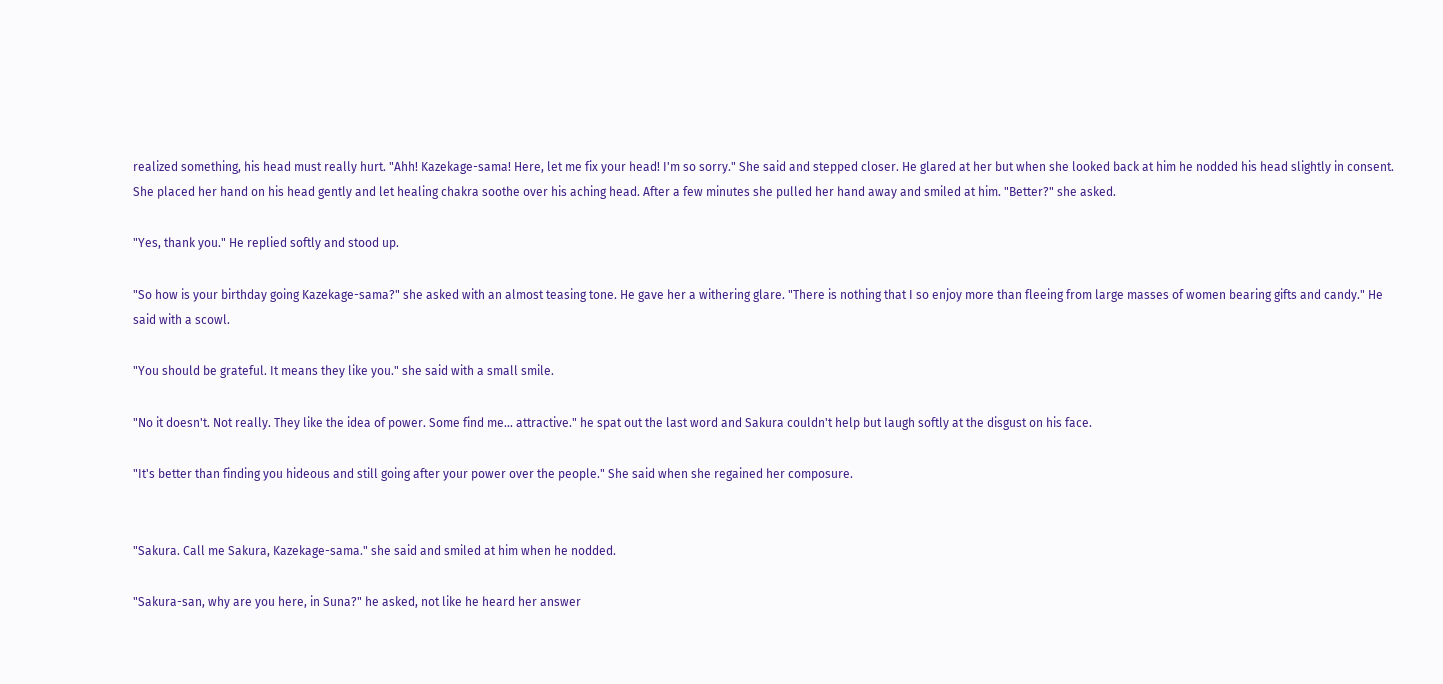realized something, his head must really hurt. "Ahh! Kazekage-sama! Here, let me fix your head! I'm so sorry." She said and stepped closer. He glared at her but when she looked back at him he nodded his head slightly in consent. She placed her hand on his head gently and let healing chakra soothe over his aching head. After a few minutes she pulled her hand away and smiled at him. "Better?" she asked.

"Yes, thank you." He replied softly and stood up.

"So how is your birthday going Kazekage-sama?" she asked with an almost teasing tone. He gave her a withering glare. "There is nothing that I so enjoy more than fleeing from large masses of women bearing gifts and candy." He said with a scowl.

"You should be grateful. It means they like you." she said with a small smile.

"No it doesn't. Not really. They like the idea of power. Some find me... attractive." he spat out the last word and Sakura couldn't help but laugh softly at the disgust on his face.

"It's better than finding you hideous and still going after your power over the people." She said when she regained her composure.


"Sakura. Call me Sakura, Kazekage-sama." she said and smiled at him when he nodded.

"Sakura-san, why are you here, in Suna?" he asked, not like he heard her answer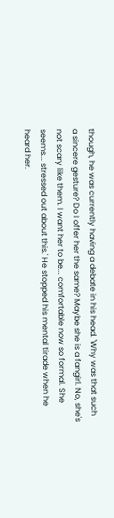though, he was currently having a debate in his head. 'Why was that such a sincere gesture? Do I offer her the same? Maybe she is a fangirl. No, she's not scary like them. I want her to be... comfortable now so formal. She seems... stressed out about this.' He stopped his mental tirade when he heard her.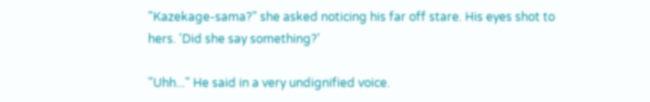"Kazekage-sama?" she asked noticing his far off stare. His eyes shot to hers. 'Did she say something?'

"Uhh..." He said in a very undignified voice.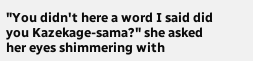"You didn't here a word I said did you Kazekage-sama?" she asked her eyes shimmering with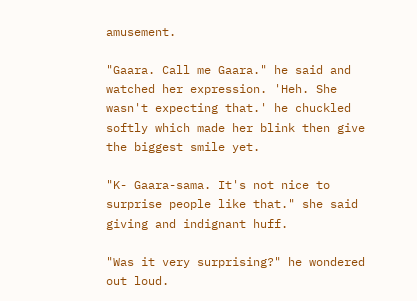amusement.

"Gaara. Call me Gaara." he said and watched her expression. 'Heh. She wasn't expecting that.' he chuckled softly which made her blink then give the biggest smile yet.

"K- Gaara-sama. It's not nice to surprise people like that." she said giving and indignant huff.

"Was it very surprising?" he wondered out loud.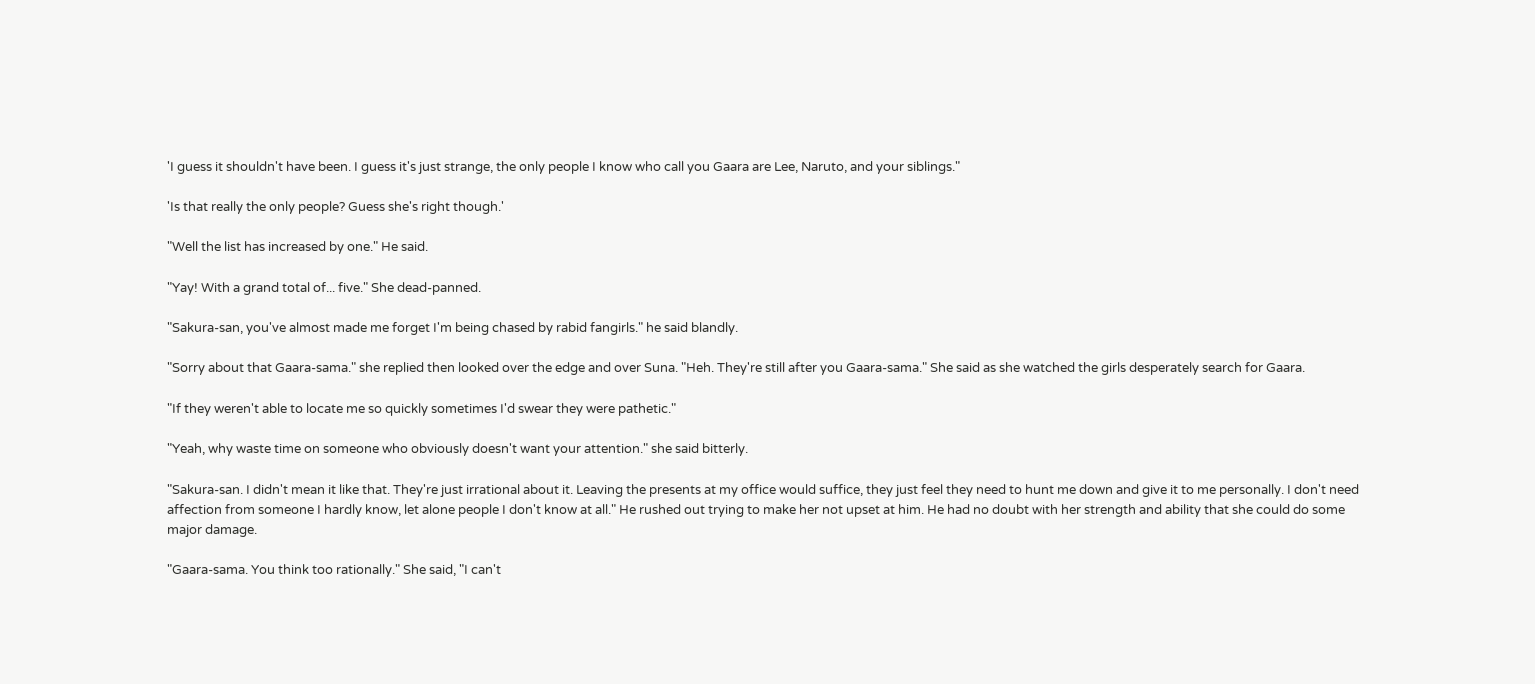'I guess it shouldn't have been. I guess it's just strange, the only people I know who call you Gaara are Lee, Naruto, and your siblings."

'Is that really the only people? Guess she's right though.'

"Well the list has increased by one." He said.

"Yay! With a grand total of... five." She dead-panned.

"Sakura-san, you've almost made me forget I'm being chased by rabid fangirls." he said blandly.

"Sorry about that Gaara-sama." she replied then looked over the edge and over Suna. "Heh. They're still after you Gaara-sama." She said as she watched the girls desperately search for Gaara.

"If they weren't able to locate me so quickly sometimes I'd swear they were pathetic."

"Yeah, why waste time on someone who obviously doesn't want your attention." she said bitterly.

"Sakura-san. I didn't mean it like that. They're just irrational about it. Leaving the presents at my office would suffice, they just feel they need to hunt me down and give it to me personally. I don't need affection from someone I hardly know, let alone people I don't know at all." He rushed out trying to make her not upset at him. He had no doubt with her strength and ability that she could do some major damage.

"Gaara-sama. You think too rationally." She said, "I can't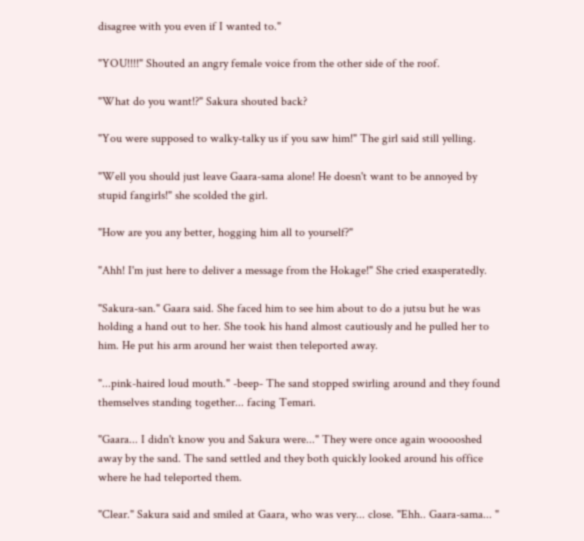disagree with you even if I wanted to."

"YOU!!!!" Shouted an angry female voice from the other side of the roof.

"What do you want!?" Sakura shouted back?

"You were supposed to walky-talky us if you saw him!" The girl said still yelling.

"Well you should just leave Gaara-sama alone! He doesn't want to be annoyed by stupid fangirls!" she scolded the girl.

"How are you any better, hogging him all to yourself?"

"Ahh! I'm just here to deliver a message from the Hokage!" She cried exasperatedly.

"Sakura-san." Gaara said. She faced him to see him about to do a jutsu but he was holding a hand out to her. She took his hand almost cautiously and he pulled her to him. He put his arm around her waist then teleported away.

"...pink-haired loud mouth." -beep- The sand stopped swirling around and they found themselves standing together... facing Temari.

"Gaara... I didn't know you and Sakura were..." They were once again wooooshed away by the sand. The sand settled and they both quickly looked around his office where he had teleported them.

"Clear." Sakura said and smiled at Gaara, who was very... close. "Ehh.. Gaara-sama... "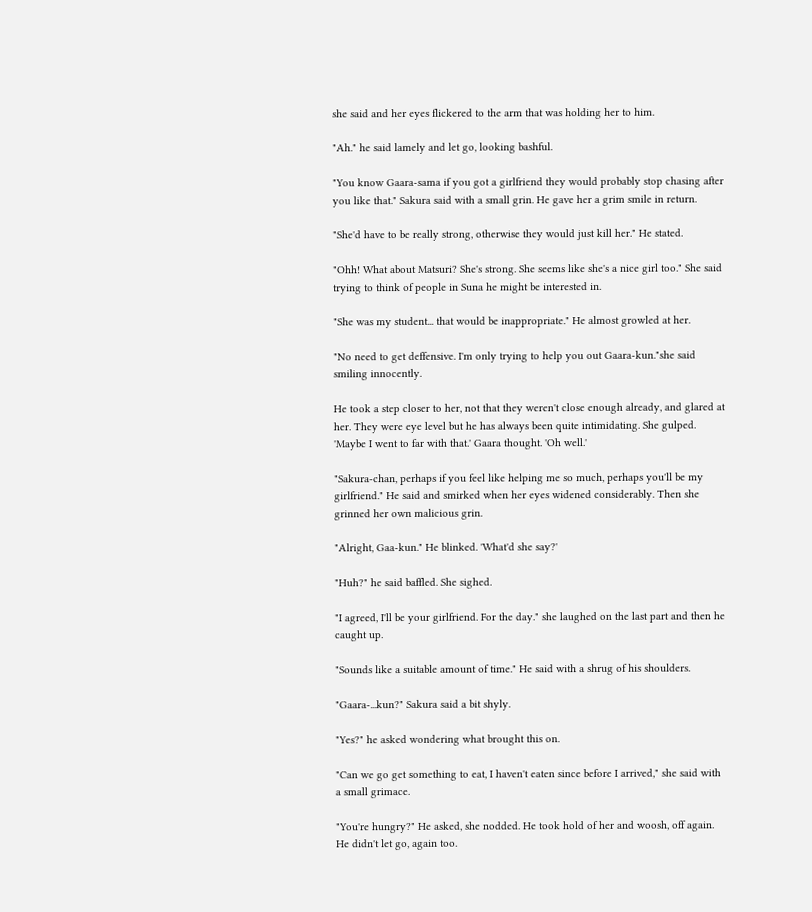she said and her eyes flickered to the arm that was holding her to him.

"Ah." he said lamely and let go, looking bashful.

"You know Gaara-sama if you got a girlfriend they would probably stop chasing after you like that." Sakura said with a small grin. He gave her a grim smile in return.

"She'd have to be really strong, otherwise they would just kill her." He stated.

"Ohh! What about Matsuri? She's strong. She seems like she's a nice girl too." She said trying to think of people in Suna he might be interested in.

"She was my student... that would be inappropriate." He almost growled at her.

"No need to get deffensive. I'm only trying to help you out Gaara-kun."she said smiling innocently.

He took a step closer to her, not that they weren't close enough already, and glared at her. They were eye level but he has always been quite intimidating. She gulped. 'Maybe I went to far with that.' Gaara thought. 'Oh well.'

"Sakura-chan, perhaps if you feel like helping me so much, perhaps you'll be my girlfriend." He said and smirked when her eyes widened considerably. Then she grinned her own malicious grin.

"Alright, Gaa-kun." He blinked. 'What'd she say?'

"Huh?" he said baffled. She sighed.

"I agreed, I'll be your girlfriend. For the day." she laughed on the last part and then he caught up.

"Sounds like a suitable amount of time." He said with a shrug of his shoulders.

"Gaara-...kun?" Sakura said a bit shyly.

"Yes?" he asked wondering what brought this on.

"Can we go get something to eat, I haven't eaten since before I arrived," she said with a small grimace.

"You're hungry?" He asked, she nodded. He took hold of her and woosh, off again. He didn't let go, again too.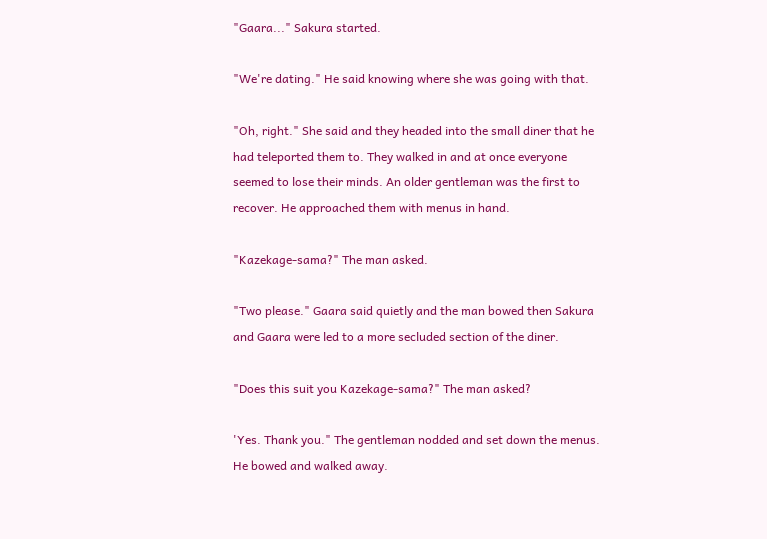"Gaara..." Sakura started.

"We're dating." He said knowing where she was going with that.

"Oh, right." She said and they headed into the small diner that he had teleported them to. They walked in and at once everyone seemed to lose their minds. An older gentleman was the first to recover. He approached them with menus in hand.

"Kazekage-sama?" The man asked.

"Two please." Gaara said quietly and the man bowed then Sakura and Gaara were led to a more secluded section of the diner.

"Does this suit you Kazekage-sama?" The man asked?

'Yes. Thank you." The gentleman nodded and set down the menus. He bowed and walked away.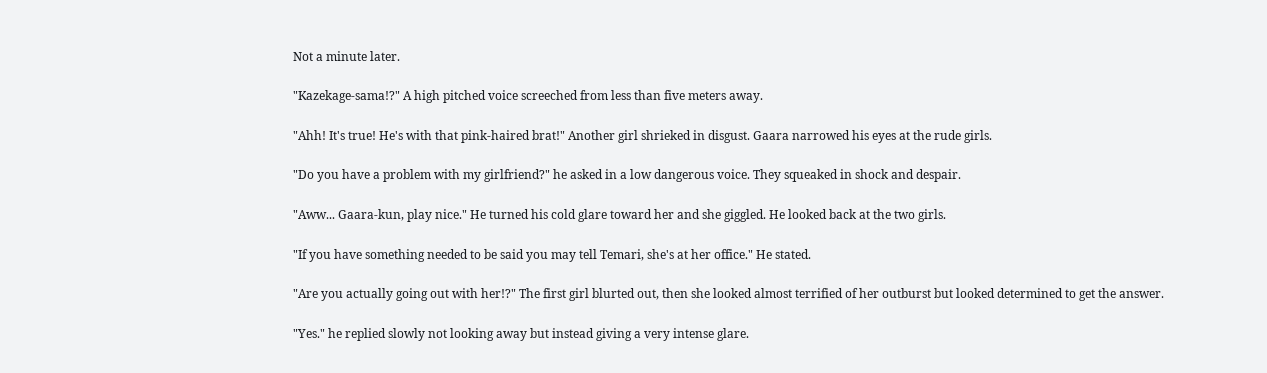Not a minute later.

"Kazekage-sama!?" A high pitched voice screeched from less than five meters away.

"Ahh! It's true! He's with that pink-haired brat!" Another girl shrieked in disgust. Gaara narrowed his eyes at the rude girls.

"Do you have a problem with my girlfriend?" he asked in a low dangerous voice. They squeaked in shock and despair.

"Aww... Gaara-kun, play nice." He turned his cold glare toward her and she giggled. He looked back at the two girls.

"If you have something needed to be said you may tell Temari, she's at her office." He stated.

"Are you actually going out with her!?" The first girl blurted out, then she looked almost terrified of her outburst but looked determined to get the answer.

"Yes." he replied slowly not looking away but instead giving a very intense glare.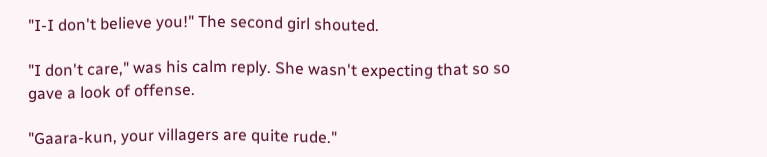"I-I don't believe you!" The second girl shouted.

"I don't care," was his calm reply. She wasn't expecting that so so gave a look of offense.

"Gaara-kun, your villagers are quite rude."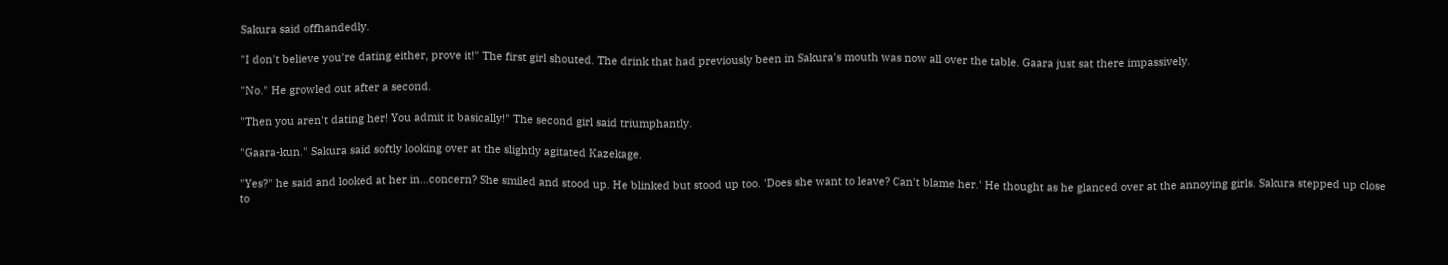Sakura said offhandedly.

"I don't believe you're dating either, prove it!" The first girl shouted. The drink that had previously been in Sakura's mouth was now all over the table. Gaara just sat there impassively.

"No." He growled out after a second.

"Then you aren't dating her! You admit it basically!" The second girl said triumphantly.

"Gaara-kun." Sakura said softly looking over at the slightly agitated Kazekage.

"Yes?" he said and looked at her in...concern? She smiled and stood up. He blinked but stood up too. 'Does she want to leave? Can't blame her.' He thought as he glanced over at the annoying girls. Sakura stepped up close to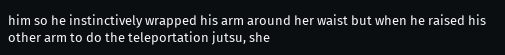him so he instinctively wrapped his arm around her waist but when he raised his other arm to do the teleportation jutsu, she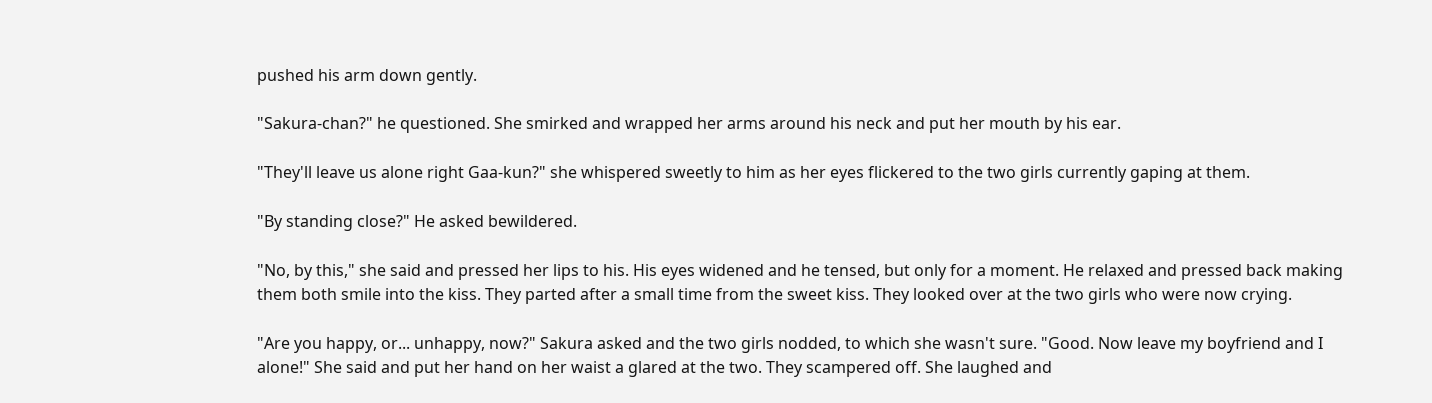pushed his arm down gently.

"Sakura-chan?" he questioned. She smirked and wrapped her arms around his neck and put her mouth by his ear.

"They'll leave us alone right Gaa-kun?" she whispered sweetly to him as her eyes flickered to the two girls currently gaping at them.

"By standing close?" He asked bewildered.

"No, by this," she said and pressed her lips to his. His eyes widened and he tensed, but only for a moment. He relaxed and pressed back making them both smile into the kiss. They parted after a small time from the sweet kiss. They looked over at the two girls who were now crying.

"Are you happy, or... unhappy, now?" Sakura asked and the two girls nodded, to which she wasn't sure. "Good. Now leave my boyfriend and I alone!" She said and put her hand on her waist a glared at the two. They scampered off. She laughed and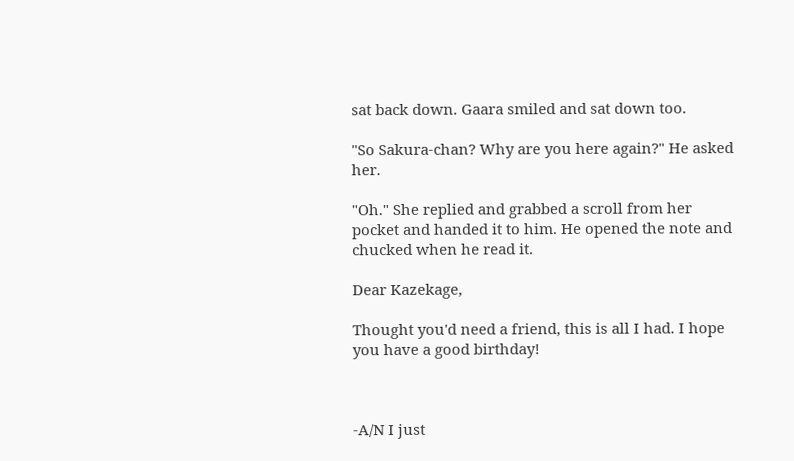sat back down. Gaara smiled and sat down too.

"So Sakura-chan? Why are you here again?" He asked her.

"Oh." She replied and grabbed a scroll from her pocket and handed it to him. He opened the note and chucked when he read it.

Dear Kazekage,

Thought you'd need a friend, this is all I had. I hope you have a good birthday!



-A/N I just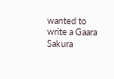wanted to write a Gaara Sakura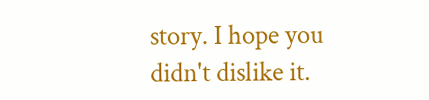story. I hope you didn't dislike it.